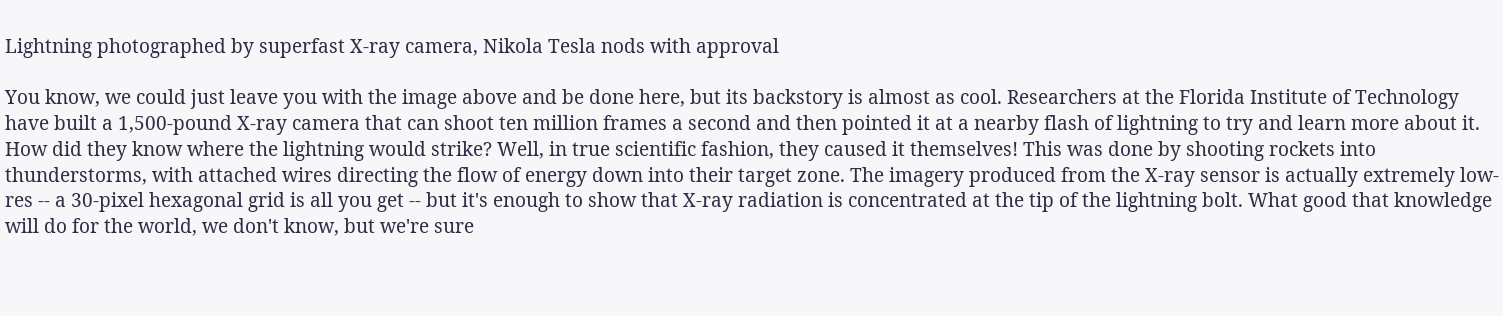Lightning photographed by superfast X-ray camera, Nikola Tesla nods with approval

You know, we could just leave you with the image above and be done here, but its backstory is almost as cool. Researchers at the Florida Institute of Technology have built a 1,500-pound X-ray camera that can shoot ten million frames a second and then pointed it at a nearby flash of lightning to try and learn more about it. How did they know where the lightning would strike? Well, in true scientific fashion, they caused it themselves! This was done by shooting rockets into thunderstorms, with attached wires directing the flow of energy down into their target zone. The imagery produced from the X-ray sensor is actually extremely low-res -- a 30-pixel hexagonal grid is all you get -- but it's enough to show that X-ray radiation is concentrated at the tip of the lightning bolt. What good that knowledge will do for the world, we don't know, but we're sure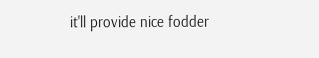it'll provide nice fodder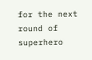for the next round of superhero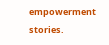empowerment stories.